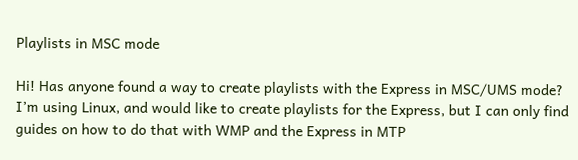Playlists in MSC mode

Hi! Has anyone found a way to create playlists with the Express in MSC/UMS mode?
I’m using Linux, and would like to create playlists for the Express, but I can only find guides on how to do that with WMP and the Express in MTP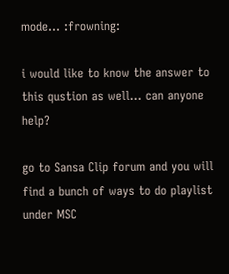mode… :frowning:

i would like to know the answer to this qustion as well… can anyone help?

go to Sansa Clip forum and you will find a bunch of ways to do playlist under MSC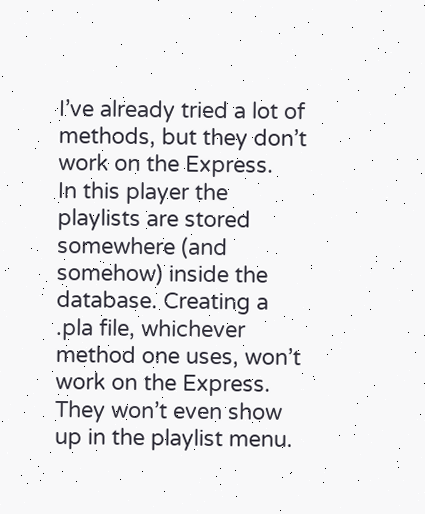I’ve already tried a lot of methods, but they don’t work on the Express.
In this player the playlists are stored somewhere (and somehow) inside the database. Creating a .pla file, whichever method one uses, won’t work on the Express.
They won’t even show up in the playlist menu.